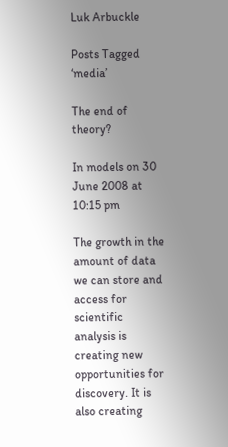Luk Arbuckle

Posts Tagged ‘media’

The end of theory?

In models on 30 June 2008 at 10:15 pm

The growth in the amount of data we can store and access for scientific analysis is creating new opportunities for discovery. It is also creating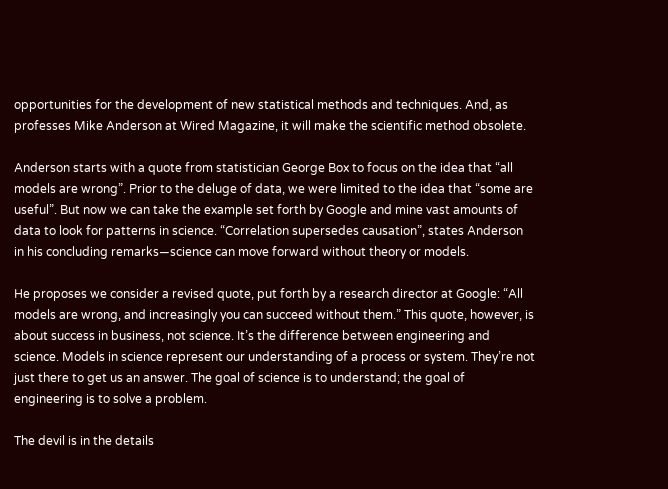opportunities for the development of new statistical methods and techniques. And, as professes Mike Anderson at Wired Magazine, it will make the scientific method obsolete.

Anderson starts with a quote from statistician George Box to focus on the idea that “all models are wrong”. Prior to the deluge of data, we were limited to the idea that “some are useful”. But now we can take the example set forth by Google and mine vast amounts of data to look for patterns in science. “Correlation supersedes causation”, states Anderson in his concluding remarks—science can move forward without theory or models.

He proposes we consider a revised quote, put forth by a research director at Google: “All models are wrong, and increasingly you can succeed without them.” This quote, however, is about success in business, not science. It’s the difference between engineering and science. Models in science represent our understanding of a process or system. They’re not just there to get us an answer. The goal of science is to understand; the goal of engineering is to solve a problem.

The devil is in the details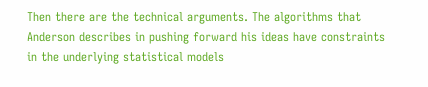Then there are the technical arguments. The algorithms that Anderson describes in pushing forward his ideas have constraints in the underlying statistical models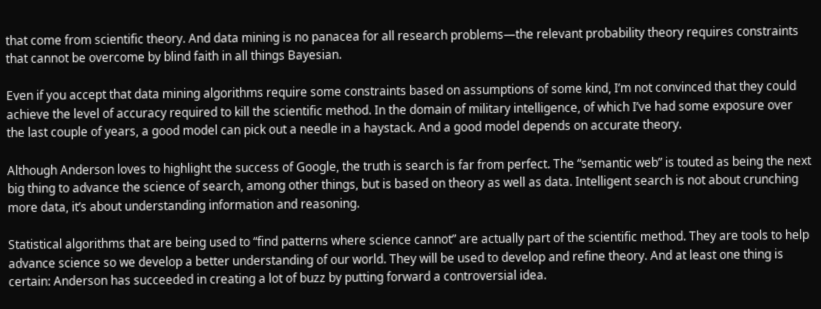that come from scientific theory. And data mining is no panacea for all research problems—the relevant probability theory requires constraints that cannot be overcome by blind faith in all things Bayesian.

Even if you accept that data mining algorithms require some constraints based on assumptions of some kind, I’m not convinced that they could achieve the level of accuracy required to kill the scientific method. In the domain of military intelligence, of which I’ve had some exposure over the last couple of years, a good model can pick out a needle in a haystack. And a good model depends on accurate theory.

Although Anderson loves to highlight the success of Google, the truth is search is far from perfect. The “semantic web” is touted as being the next big thing to advance the science of search, among other things, but is based on theory as well as data. Intelligent search is not about crunching more data, it’s about understanding information and reasoning.

Statistical algorithms that are being used to “find patterns where science cannot” are actually part of the scientific method. They are tools to help advance science so we develop a better understanding of our world. They will be used to develop and refine theory. And at least one thing is certain: Anderson has succeeded in creating a lot of buzz by putting forward a controversial idea.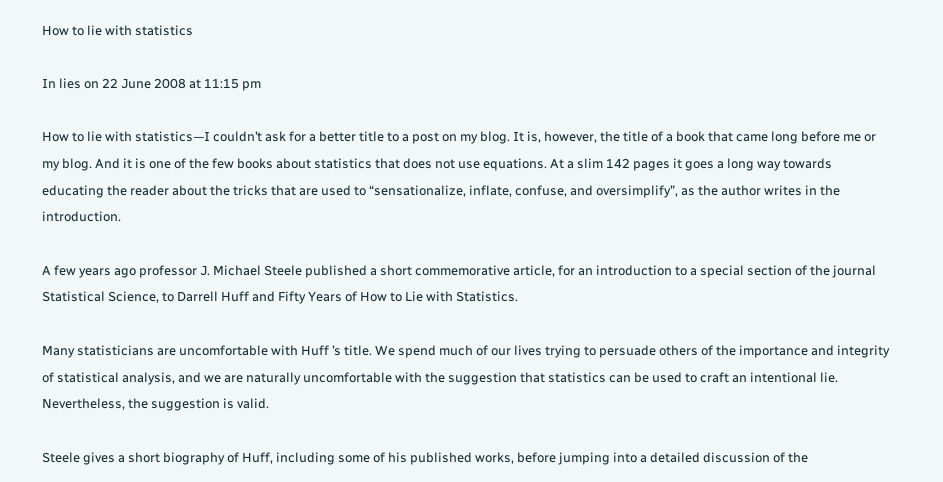How to lie with statistics

In lies on 22 June 2008 at 11:15 pm

How to lie with statistics—I couldn’t ask for a better title to a post on my blog. It is, however, the title of a book that came long before me or my blog. And it is one of the few books about statistics that does not use equations. At a slim 142 pages it goes a long way towards educating the reader about the tricks that are used to “sensationalize, inflate, confuse, and oversimplify”, as the author writes in the introduction.

A few years ago professor J. Michael Steele published a short commemorative article, for an introduction to a special section of the journal Statistical Science, to Darrell Huff and Fifty Years of How to Lie with Statistics.

Many statisticians are uncomfortable with Huff ’s title. We spend much of our lives trying to persuade others of the importance and integrity of statistical analysis, and we are naturally uncomfortable with the suggestion that statistics can be used to craft an intentional lie. Nevertheless, the suggestion is valid.

Steele gives a short biography of Huff, including some of his published works, before jumping into a detailed discussion of the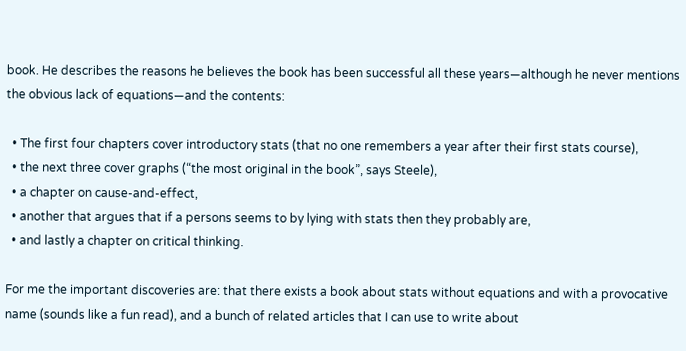book. He describes the reasons he believes the book has been successful all these years—although he never mentions the obvious lack of equations—and the contents:

  • The first four chapters cover introductory stats (that no one remembers a year after their first stats course),
  • the next three cover graphs (“the most original in the book”, says Steele),
  • a chapter on cause-and-effect,
  • another that argues that if a persons seems to by lying with stats then they probably are,
  • and lastly a chapter on critical thinking.

For me the important discoveries are: that there exists a book about stats without equations and with a provocative name (sounds like a fun read), and a bunch of related articles that I can use to write about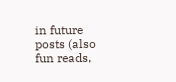in future posts (also fun reads,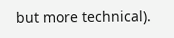but more technical).